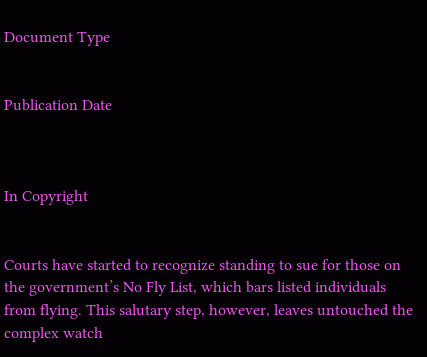Document Type


Publication Date



In Copyright


Courts have started to recognize standing to sue for those on the government’s No Fly List, which bars listed individuals from flying. This salutary step, however, leaves untouched the complex watch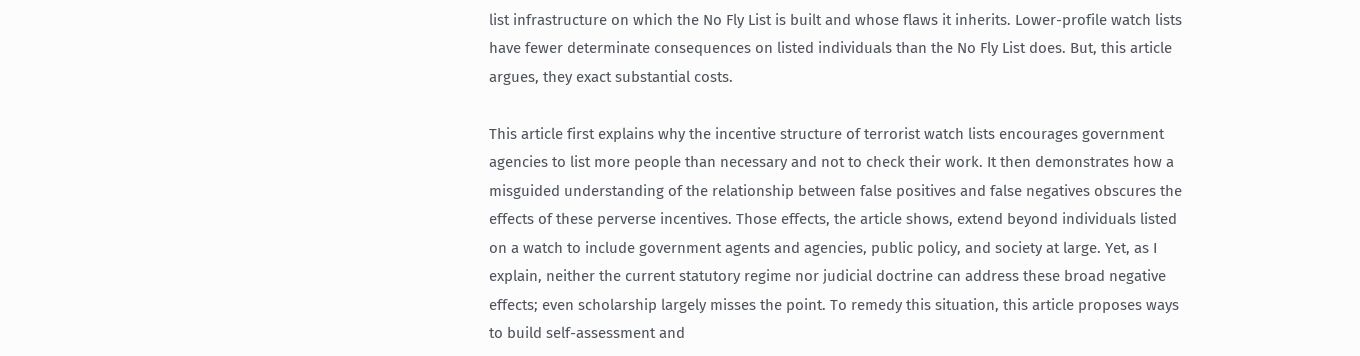list infrastructure on which the No Fly List is built and whose flaws it inherits. Lower-profile watch lists have fewer determinate consequences on listed individuals than the No Fly List does. But, this article argues, they exact substantial costs.

This article first explains why the incentive structure of terrorist watch lists encourages government agencies to list more people than necessary and not to check their work. It then demonstrates how a misguided understanding of the relationship between false positives and false negatives obscures the effects of these perverse incentives. Those effects, the article shows, extend beyond individuals listed on a watch to include government agents and agencies, public policy, and society at large. Yet, as I explain, neither the current statutory regime nor judicial doctrine can address these broad negative effects; even scholarship largely misses the point. To remedy this situation, this article proposes ways to build self-assessment and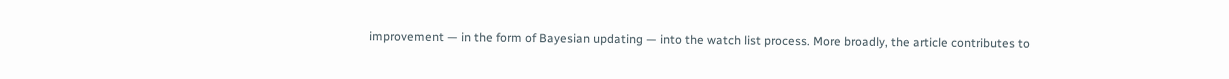improvement — in the form of Bayesian updating — into the watch list process. More broadly, the article contributes to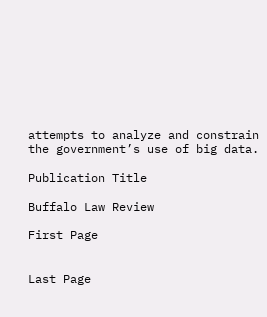attempts to analyze and constrain the government’s use of big data.

Publication Title

Buffalo Law Review

First Page


Last Page